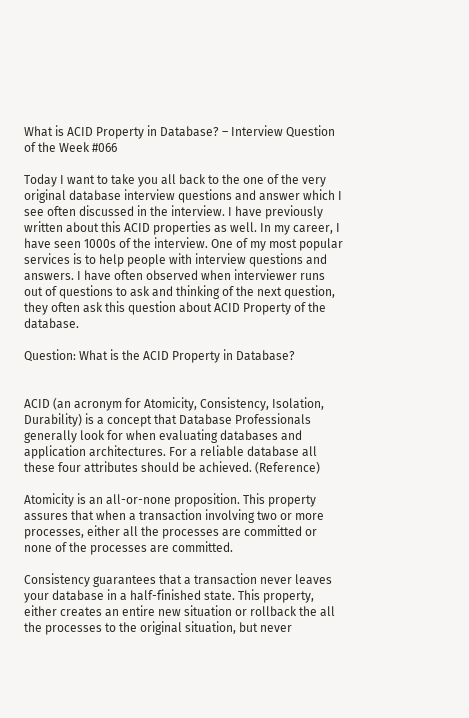What is ACID Property in Database? – Interview Question of the Week #066

Today I want to take you all back to the one of the very original database interview questions and answer which I see often discussed in the interview. I have previously written about this ACID properties as well. In my career, I have seen 1000s of the interview. One of my most popular services is to help people with interview questions and answers. I have often observed when interviewer runs out of questions to ask and thinking of the next question, they often ask this question about ACID Property of the database.

Question: What is the ACID Property in Database?


ACID (an acronym for Atomicity, Consistency, Isolation, Durability) is a concept that Database Professionals generally look for when evaluating databases and application architectures. For a reliable database all these four attributes should be achieved. (Reference)

Atomicity is an all-or-none proposition. This property assures that when a transaction involving two or more processes, either all the processes are committed or none of the processes are committed.

Consistency guarantees that a transaction never leaves your database in a half-finished state. This property, either creates an entire new situation or rollback the all the processes to the original situation, but never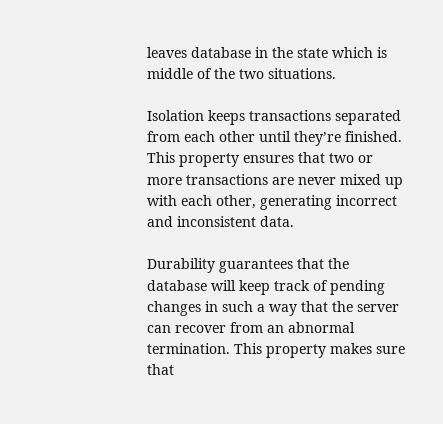leaves database in the state which is middle of the two situations.

Isolation keeps transactions separated from each other until they’re finished. This property ensures that two or more transactions are never mixed up with each other, generating incorrect and inconsistent data.

Durability guarantees that the database will keep track of pending changes in such a way that the server can recover from an abnormal termination. This property makes sure that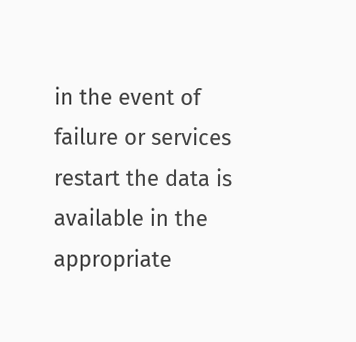in the event of failure or services restart the data is available in the appropriate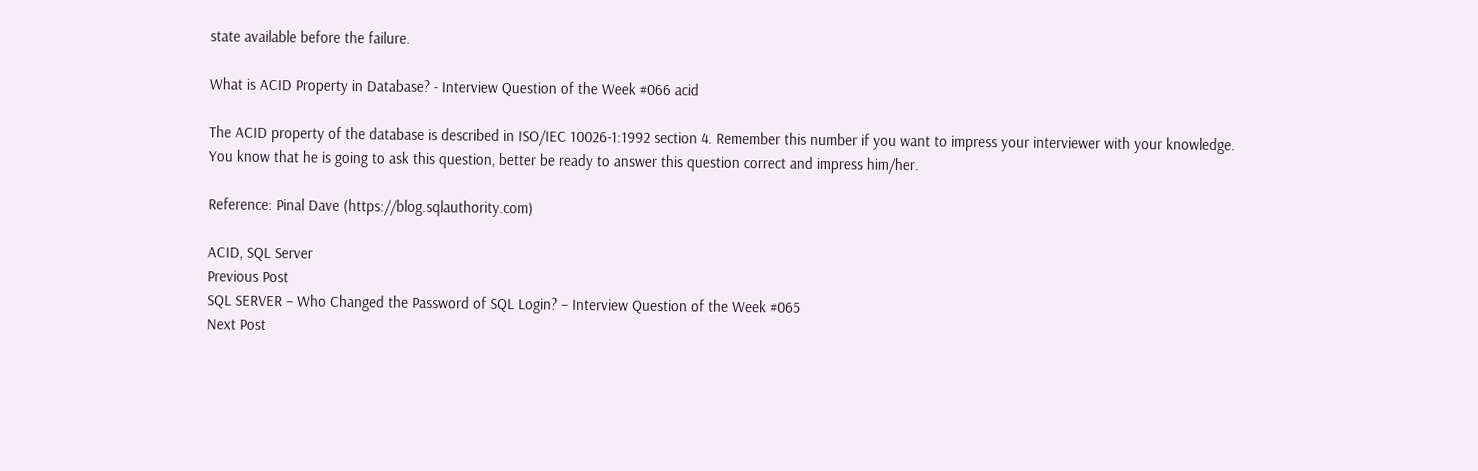state available before the failure.

What is ACID Property in Database? - Interview Question of the Week #066 acid

The ACID property of the database is described in ISO/IEC 10026-1:1992 section 4. Remember this number if you want to impress your interviewer with your knowledge. You know that he is going to ask this question, better be ready to answer this question correct and impress him/her.

Reference: Pinal Dave (https://blog.sqlauthority.com)

ACID, SQL Server
Previous Post
SQL SERVER – Who Changed the Password of SQL Login? – Interview Question of the Week #065
Next Post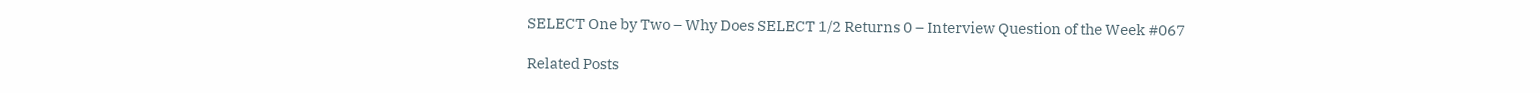SELECT One by Two – Why Does SELECT 1/2 Returns 0 – Interview Question of the Week #067

Related Posts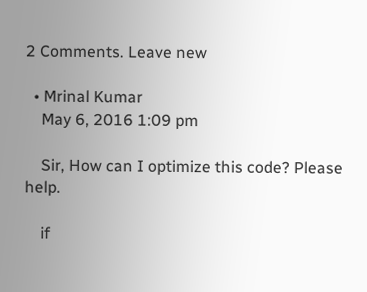2 Comments. Leave new

  • Mrinal Kumar
    May 6, 2016 1:09 pm

    Sir, How can I optimize this code? Please help.

    if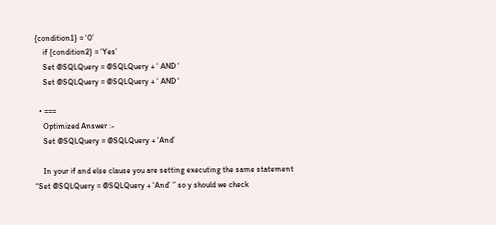{condition1} = ‘0’
    if {condition2} = ‘Yes’
    Set @SQLQuery = @SQLQuery + ‘ AND ‘
    Set @SQLQuery = @SQLQuery + ‘ AND ‘

  • ===
    Optimized Answer :-
    Set @SQLQuery = @SQLQuery + ‘And’

    In your if and else clause you are setting executing the same statement “Set @SQLQuery = @SQLQuery + ‘And’ ” so y should we check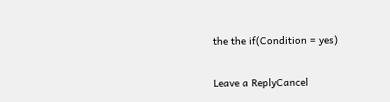the the if(Condition = yes)


Leave a ReplyCancel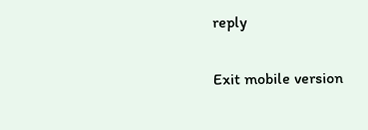reply

Exit mobile version